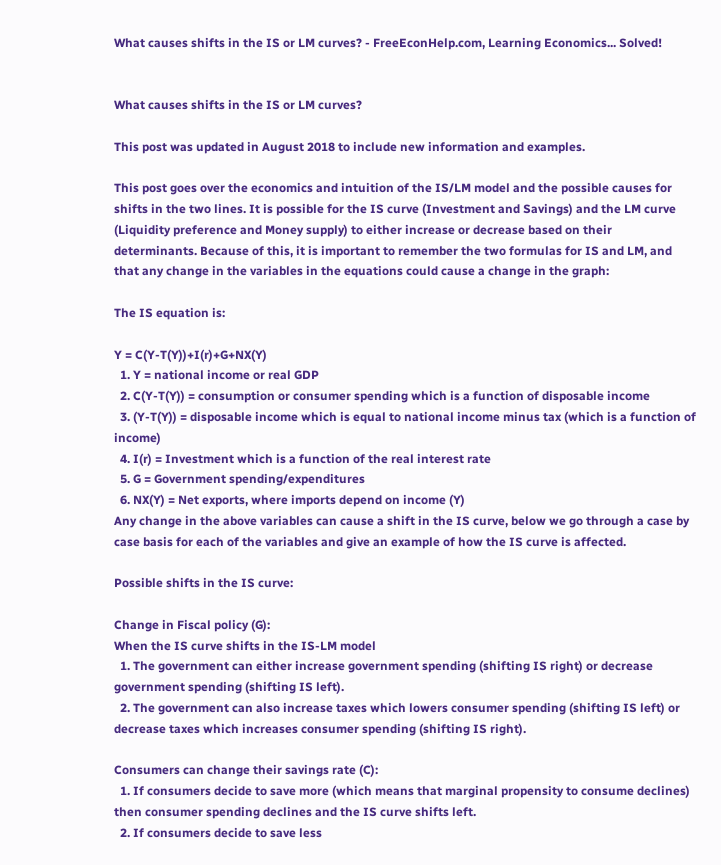What causes shifts in the IS or LM curves? - FreeEconHelp.com, Learning Economics... Solved!


What causes shifts in the IS or LM curves?

This post was updated in August 2018 to include new information and examples.

This post goes over the economics and intuition of the IS/LM model and the possible causes for shifts in the two lines. It is possible for the IS curve (Investment and Savings) and the LM curve (Liquidity preference and Money supply) to either increase or decrease based on their determinants. Because of this, it is important to remember the two formulas for IS and LM, and that any change in the variables in the equations could cause a change in the graph:

The IS equation is:

Y = C(Y-T(Y))+I(r)+G+NX(Y)
  1. Y = national income or real GDP
  2. C(Y-T(Y)) = consumption or consumer spending which is a function of disposable income
  3. (Y-T(Y)) = disposable income which is equal to national income minus tax (which is a function of income)
  4. I(r) = Investment which is a function of the real interest rate
  5. G = Government spending/expenditures
  6. NX(Y) = Net exports, where imports depend on income (Y)
Any change in the above variables can cause a shift in the IS curve, below we go through a case by case basis for each of the variables and give an example of how the IS curve is affected.

Possible shifts in the IS curve:

Change in Fiscal policy (G):
When the IS curve shifts in the IS-LM model
  1. The government can either increase government spending (shifting IS right) or decrease government spending (shifting IS left).
  2. The government can also increase taxes which lowers consumer spending (shifting IS left) or decrease taxes which increases consumer spending (shifting IS right).

Consumers can change their savings rate (C):
  1. If consumers decide to save more (which means that marginal propensity to consume declines) then consumer spending declines and the IS curve shifts left.
  2. If consumers decide to save less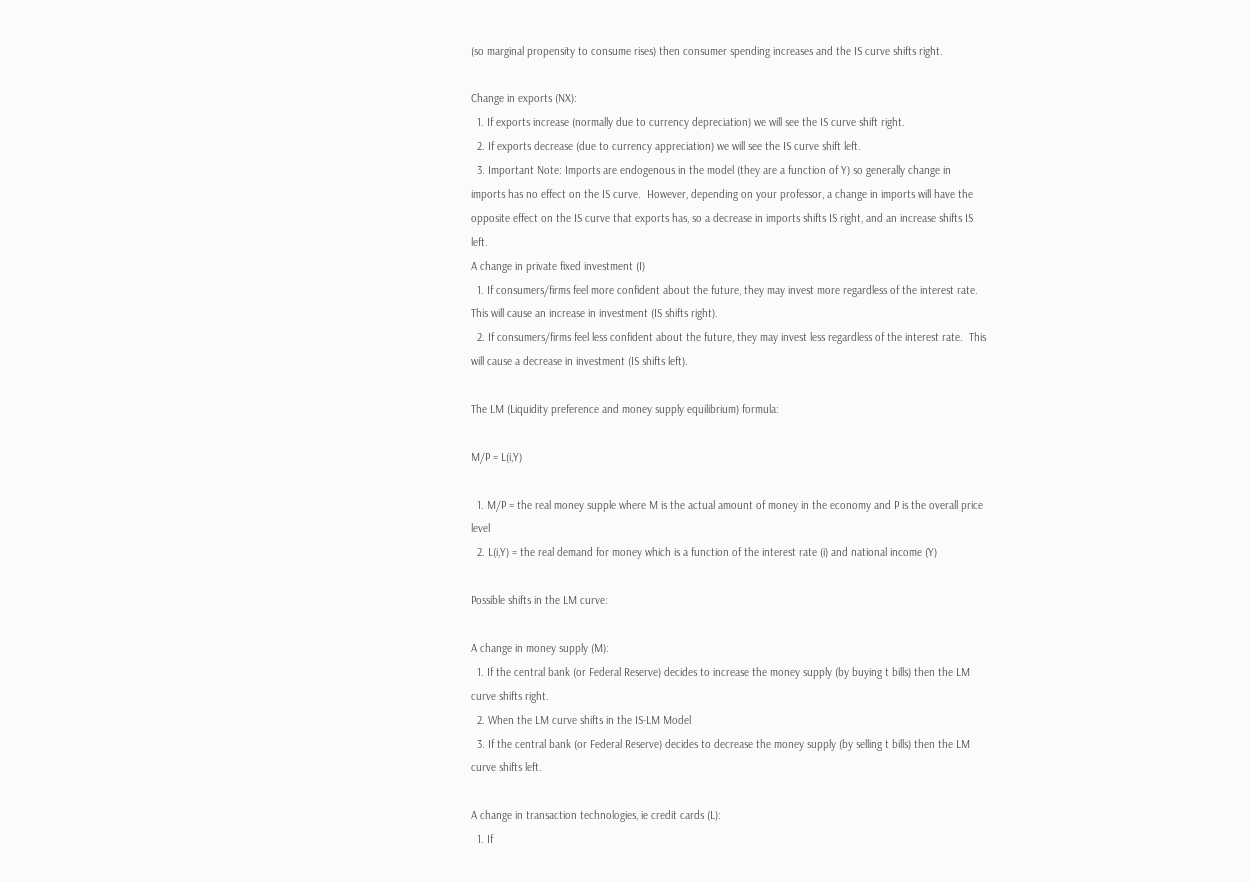(so marginal propensity to consume rises) then consumer spending increases and the IS curve shifts right.

Change in exports (NX):
  1. If exports increase (normally due to currency depreciation) we will see the IS curve shift right.
  2. If exports decrease (due to currency appreciation) we will see the IS curve shift left.
  3. Important Note: Imports are endogenous in the model (they are a function of Y) so generally change in imports has no effect on the IS curve.  However, depending on your professor, a change in imports will have the opposite effect on the IS curve that exports has, so a decrease in imports shifts IS right, and an increase shifts IS left.
A change in private fixed investment (I)
  1. If consumers/firms feel more confident about the future, they may invest more regardless of the interest rate.  This will cause an increase in investment (IS shifts right).
  2. If consumers/firms feel less confident about the future, they may invest less regardless of the interest rate.  This will cause a decrease in investment (IS shifts left).

The LM (Liquidity preference and money supply equilibrium) formula:

M/P = L(i,Y)

  1. M/P = the real money supple where M is the actual amount of money in the economy and P is the overall price level
  2. L(i,Y) = the real demand for money which is a function of the interest rate (i) and national income (Y)

Possible shifts in the LM curve:

A change in money supply (M):
  1. If the central bank (or Federal Reserve) decides to increase the money supply (by buying t bills) then the LM curve shifts right.
  2. When the LM curve shifts in the IS-LM Model
  3. If the central bank (or Federal Reserve) decides to decrease the money supply (by selling t bills) then the LM curve shifts left.

A change in transaction technologies, ie credit cards (L):
  1. If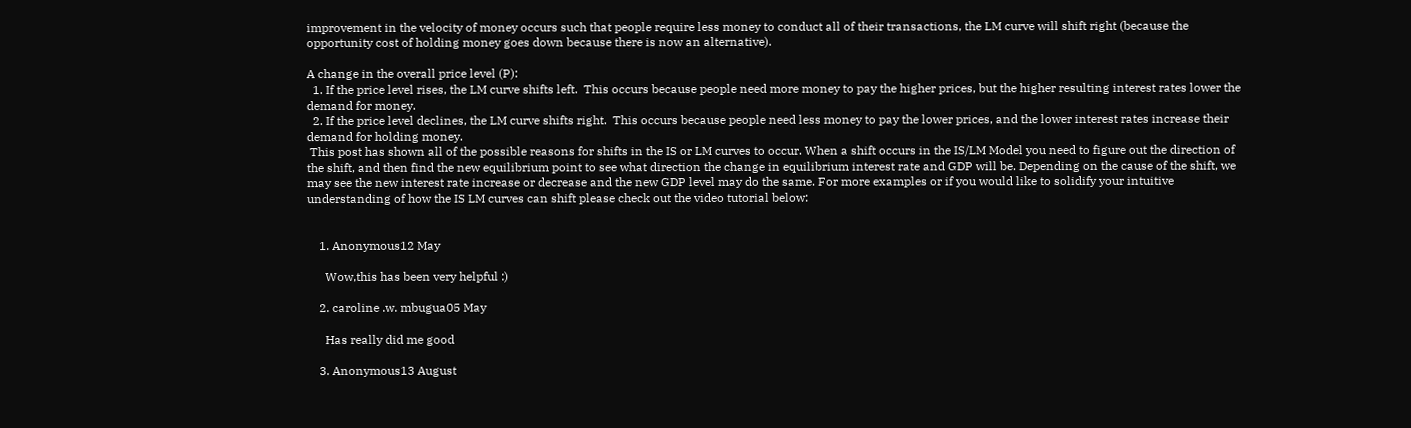improvement in the velocity of money occurs such that people require less money to conduct all of their transactions, the LM curve will shift right (because the opportunity cost of holding money goes down because there is now an alternative).

A change in the overall price level (P):
  1. If the price level rises, the LM curve shifts left.  This occurs because people need more money to pay the higher prices, but the higher resulting interest rates lower the demand for money.
  2. If the price level declines, the LM curve shifts right.  This occurs because people need less money to pay the lower prices, and the lower interest rates increase their demand for holding money.
 This post has shown all of the possible reasons for shifts in the IS or LM curves to occur. When a shift occurs in the IS/LM Model you need to figure out the direction of the shift, and then find the new equilibrium point to see what direction the change in equilibrium interest rate and GDP will be. Depending on the cause of the shift, we may see the new interest rate increase or decrease and the new GDP level may do the same. For more examples or if you would like to solidify your intuitive understanding of how the IS LM curves can shift please check out the video tutorial below:


    1. Anonymous12 May

      Wow,this has been very helpful :)

    2. caroline .w. mbugua05 May

      Has really did me good

    3. Anonymous13 August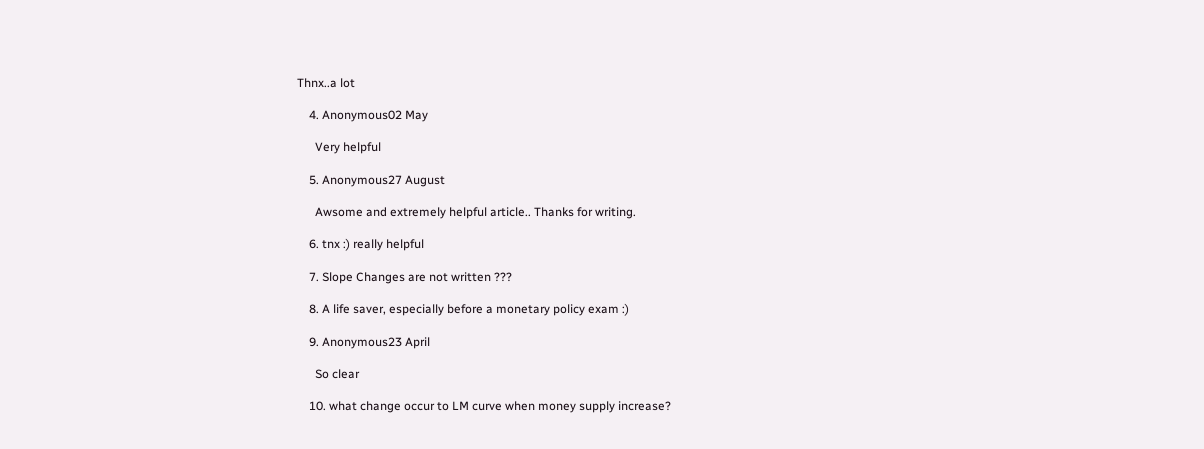Thnx..a lot

    4. Anonymous02 May

      Very helpful

    5. Anonymous27 August

      Awsome and extremely helpful article.. Thanks for writing.

    6. tnx :) really helpful

    7. Slope Changes are not written ???

    8. A life saver, especially before a monetary policy exam :)

    9. Anonymous23 April

      So clear

    10. what change occur to LM curve when money supply increase?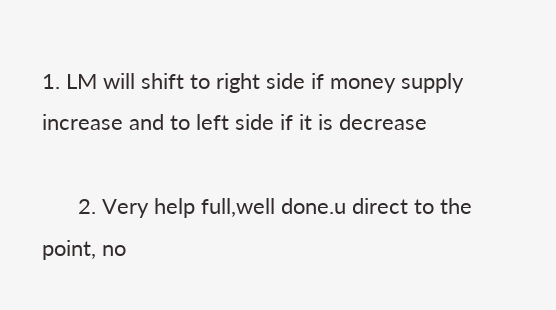1. LM will shift to right side if money supply increase and to left side if it is decrease

      2. Very help full,well done.u direct to the point, no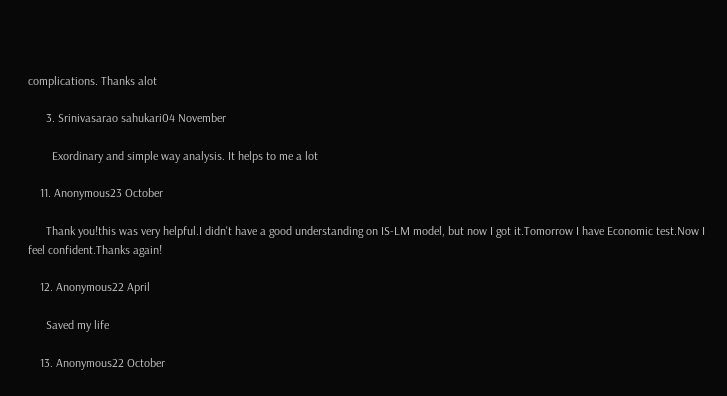complications. Thanks alot

      3. Srinivasarao sahukari04 November

        Exordinary and simple way analysis. It helps to me a lot

    11. Anonymous23 October

      Thank you!this was very helpful.I didn't have a good understanding on IS-LM model, but now I got it.Tomorrow I have Economic test.Now I feel confident.Thanks again!

    12. Anonymous22 April

      Saved my life

    13. Anonymous22 October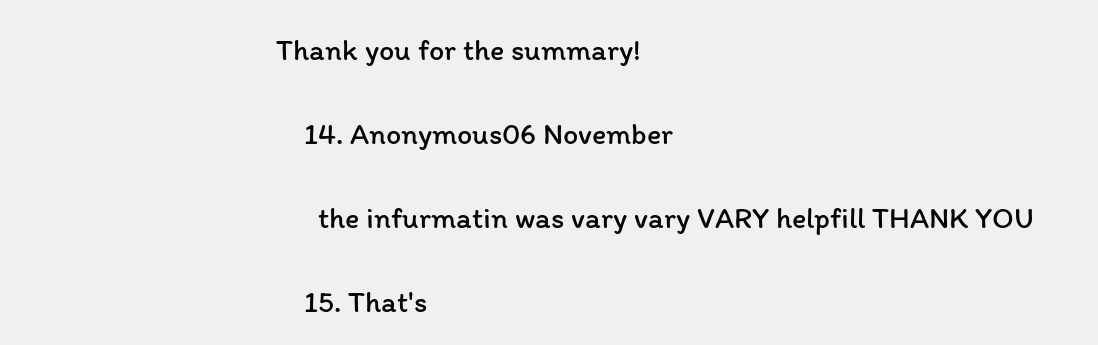Thank you for the summary!

    14. Anonymous06 November

      the infurmatin was vary vary VARY helpfill THANK YOU

    15. That's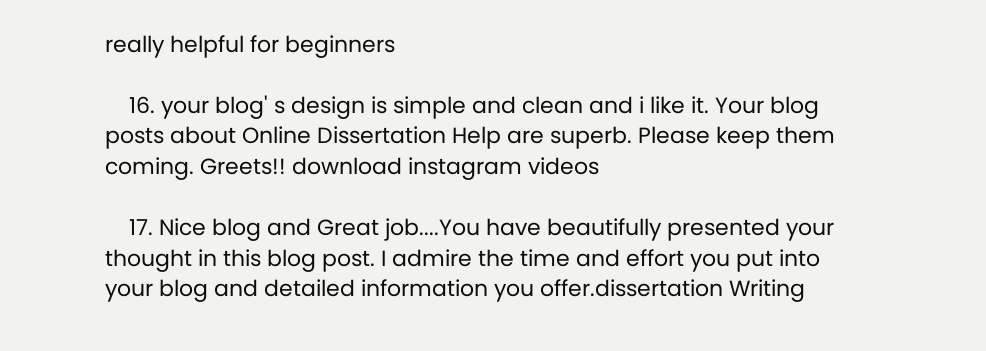really helpful for beginners

    16. your blog' s design is simple and clean and i like it. Your blog posts about Online Dissertation Help are superb. Please keep them coming. Greets!! download instagram videos

    17. Nice blog and Great job....You have beautifully presented your thought in this blog post. I admire the time and effort you put into your blog and detailed information you offer.dissertation Writing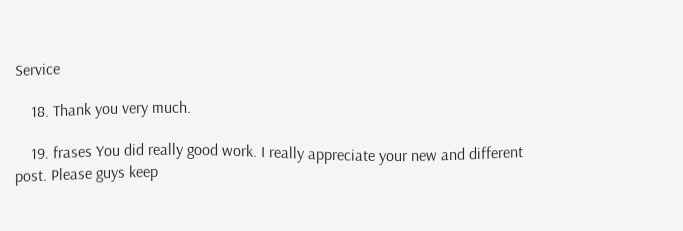Service

    18. Thank you very much.

    19. frases You did really good work. I really appreciate your new and different post. Please guys keep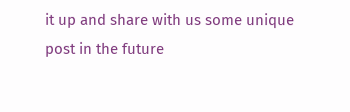it up and share with us some unique post in the future